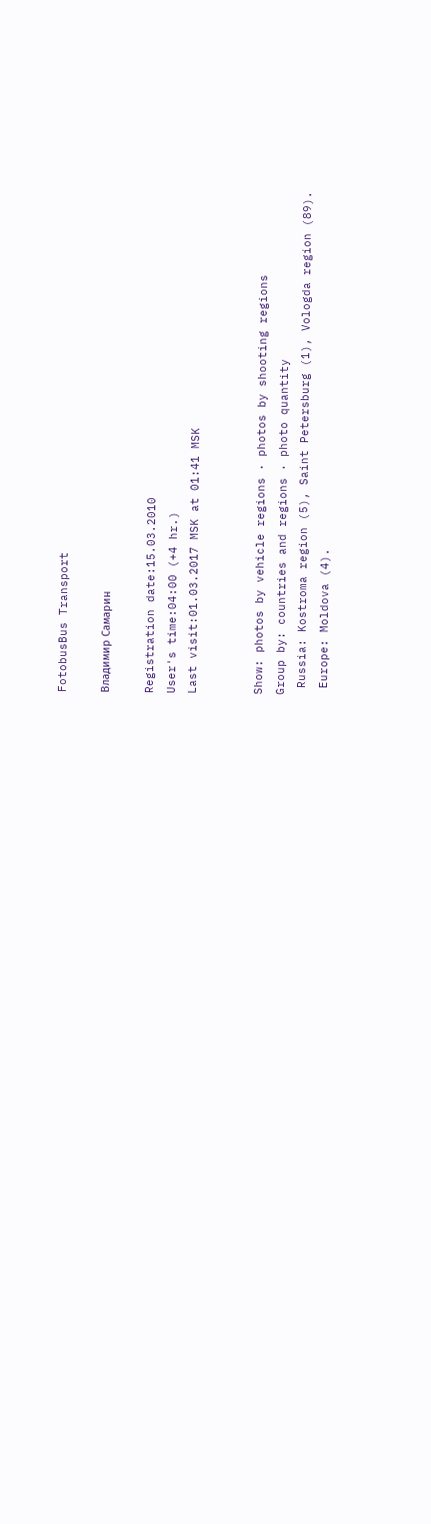FotobusBus Transport

Владимир Самарин

Registration date:15.03.2010
User's time:04:00 (+4 hr.)
Last visit:01.03.2017 MSK at 01:41 MSK


Show: photos by vehicle regions · photos by shooting regions
Group by: countries and regions · photo quantity
 Russia: Kostroma region (5), Saint Petersburg (1), Vologda region (89).
 Europe: Moldova (4).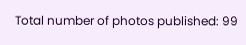Total number of photos published: 99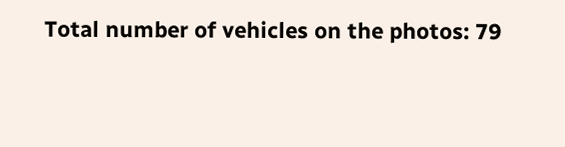Total number of vehicles on the photos: 79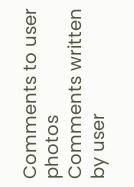Comments to user photos
Comments written by user